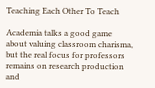Teaching Each Other To Teach

Academia talks a good game about valuing classroom charisma, but the real focus for professors remains on research production and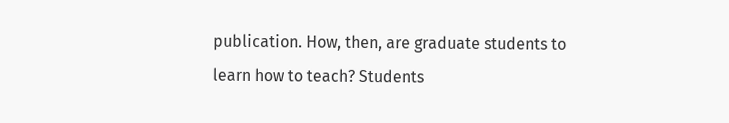publication. How, then, are graduate students to learn how to teach? Students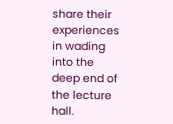share their experiences in wading into the deep end of the lecture hall.